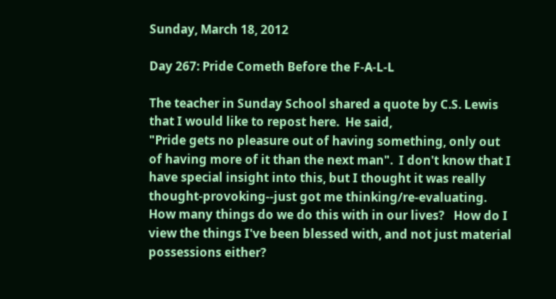Sunday, March 18, 2012

Day 267: Pride Cometh Before the F-A-L-L

The teacher in Sunday School shared a quote by C.S. Lewis that I would like to repost here.  He said,
"Pride gets no pleasure out of having something, only out of having more of it than the next man".  I don't know that I have special insight into this, but I thought it was really thought-provoking--just got me thinking/re-evaluating.   How many things do we do this with in our lives?   How do I view the things I've been blessed with, and not just material possessions either?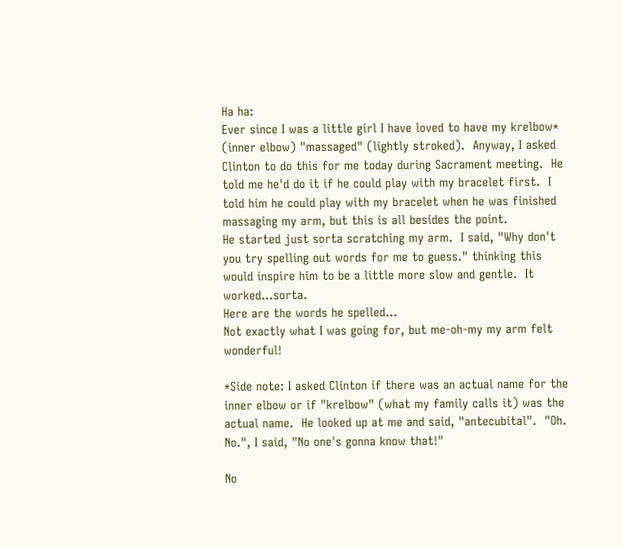Ha ha:
Ever since I was a little girl I have loved to have my krelbow* (inner elbow) "massaged" (lightly stroked).  Anyway, I asked Clinton to do this for me today during Sacrament meeting.  He told me he'd do it if he could play with my bracelet first.  I told him he could play with my bracelet when he was finished massaging my arm, but this is all besides the point.
He started just sorta scratching my arm.  I said, "Why don't you try spelling out words for me to guess." thinking this would inspire him to be a little more slow and gentle.  It worked...sorta.
Here are the words he spelled...
Not exactly what I was going for, but me-oh-my my arm felt wonderful!

*Side note: I asked Clinton if there was an actual name for the inner elbow or if "krelbow" (what my family calls it) was the actual name.  He looked up at me and said, "antecubital".  "Oh.  No.", I said, "No one's gonna know that!"

No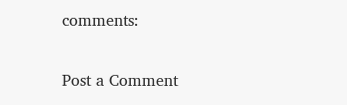comments:

Post a Comment